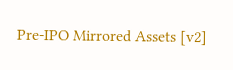Pre-IPO Mirrored Assets [v2]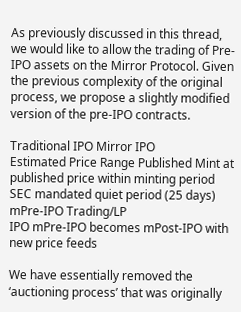As previously discussed in this thread, we would like to allow the trading of Pre-IPO assets on the Mirror Protocol. Given the previous complexity of the original process, we propose a slightly modified version of the pre-IPO contracts.

Traditional IPO Mirror IPO
Estimated Price Range Published Mint at published price within minting period
SEC mandated quiet period (25 days) mPre-IPO Trading/LP
IPO mPre-IPO becomes mPost-IPO with new price feeds

We have essentially removed the ‘auctioning process’ that was originally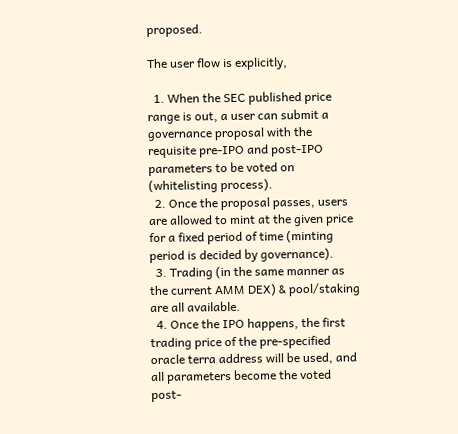proposed.

The user flow is explicitly,

  1. When the SEC published price range is out, a user can submit a governance proposal with the requisite pre-IPO and post-IPO parameters to be voted on (whitelisting process).
  2. Once the proposal passes, users are allowed to mint at the given price for a fixed period of time (minting period is decided by governance).
  3. Trading (in the same manner as the current AMM DEX) & pool/staking are all available.
  4. Once the IPO happens, the first trading price of the pre-specified oracle terra address will be used, and all parameters become the voted post-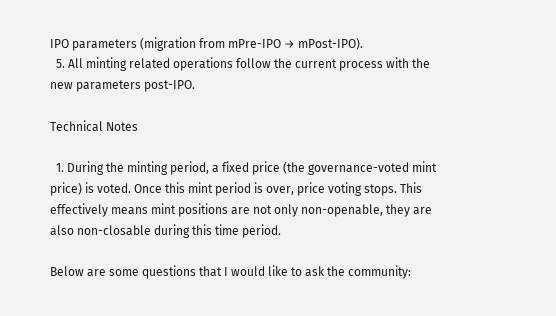IPO parameters (migration from mPre-IPO → mPost-IPO).
  5. All minting related operations follow the current process with the new parameters post-IPO.

Technical Notes

  1. During the minting period, a fixed price (the governance-voted mint price) is voted. Once this mint period is over, price voting stops. This effectively means mint positions are not only non-openable, they are also non-closable during this time period.

Below are some questions that I would like to ask the community: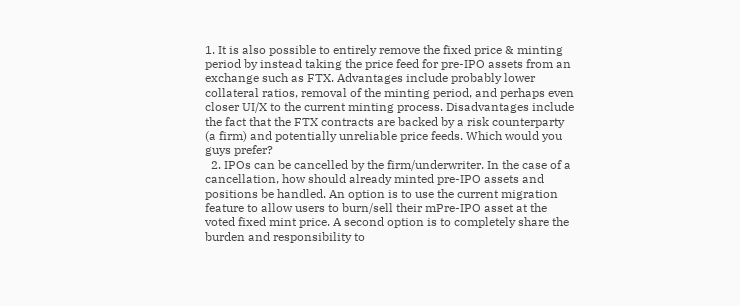1. It is also possible to entirely remove the fixed price & minting period by instead taking the price feed for pre-IPO assets from an exchange such as FTX. Advantages include probably lower collateral ratios, removal of the minting period, and perhaps even closer UI/X to the current minting process. Disadvantages include the fact that the FTX contracts are backed by a risk counterparty (a firm) and potentially unreliable price feeds. Which would you guys prefer?
  2. IPOs can be cancelled by the firm/underwriter. In the case of a cancellation, how should already minted pre-IPO assets and positions be handled. An option is to use the current migration feature to allow users to burn/sell their mPre-IPO asset at the voted fixed mint price. A second option is to completely share the burden and responsibility to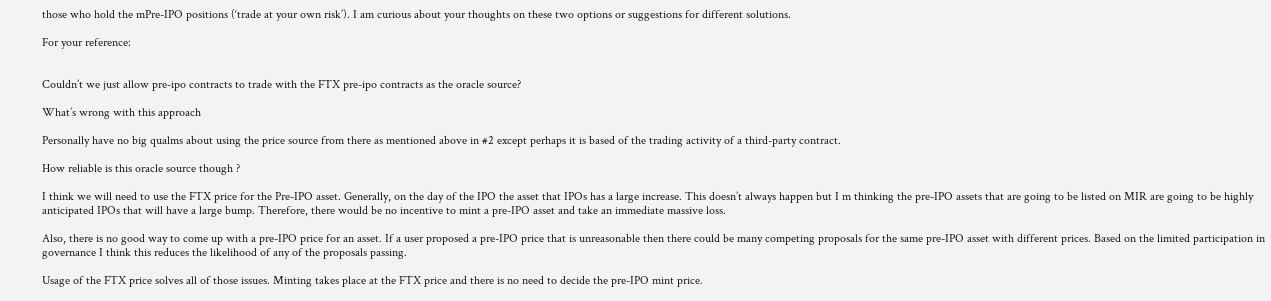those who hold the mPre-IPO positions (‘trade at your own risk’). I am curious about your thoughts on these two options or suggestions for different solutions.

For your reference:


Couldn’t we just allow pre-ipo contracts to trade with the FTX pre-ipo contracts as the oracle source?

What’s wrong with this approach

Personally have no big qualms about using the price source from there as mentioned above in #2 except perhaps it is based of the trading activity of a third-party contract.

How reliable is this oracle source though ?

I think we will need to use the FTX price for the Pre-IPO asset. Generally, on the day of the IPO the asset that IPOs has a large increase. This doesn’t always happen but I m thinking the pre-IPO assets that are going to be listed on MIR are going to be highly anticipated IPOs that will have a large bump. Therefore, there would be no incentive to mint a pre-IPO asset and take an immediate massive loss.

Also, there is no good way to come up with a pre-IPO price for an asset. If a user proposed a pre-IPO price that is unreasonable then there could be many competing proposals for the same pre-IPO asset with different prices. Based on the limited participation in governance I think this reduces the likelihood of any of the proposals passing.

Usage of the FTX price solves all of those issues. Minting takes place at the FTX price and there is no need to decide the pre-IPO mint price.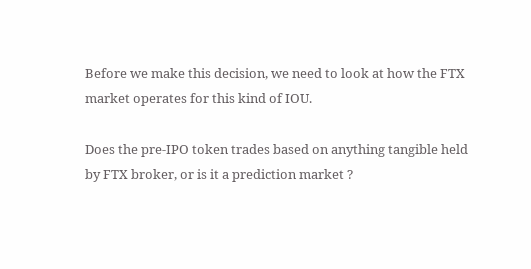Before we make this decision, we need to look at how the FTX market operates for this kind of IOU.

Does the pre-IPO token trades based on anything tangible held by FTX broker, or is it a prediction market ?